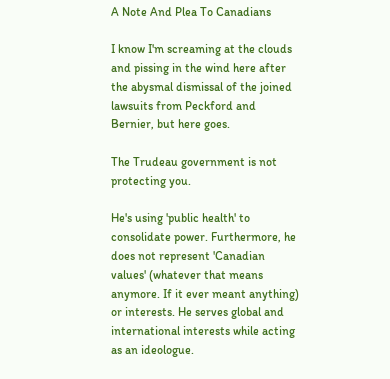A Note And Plea To Canadians

I know I'm screaming at the clouds and pissing in the wind here after the abysmal dismissal of the joined lawsuits from Peckford and Bernier, but here goes.

The Trudeau government is not protecting you.

He's using 'public health' to consolidate power. Furthermore, he does not represent 'Canadian values' (whatever that means anymore. If it ever meant anything) or interests. He serves global and international interests while acting as an ideologue.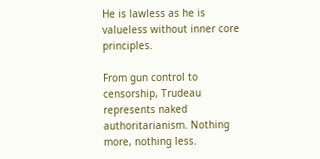He is lawless as he is valueless without inner core principles.

From gun control to censorship, Trudeau represents naked authoritarianism. Nothing more, nothing less.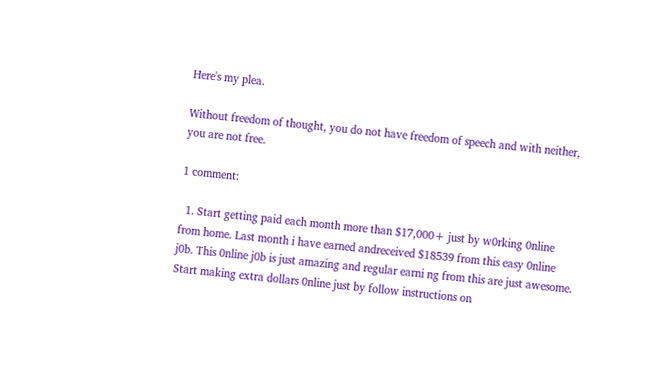Here's my plea.

Without freedom of thought, you do not have freedom of speech and with neither, you are not free.

1 comment:

  1. Start getting paid each month more than $17,000+ just by w0rking 0nline from home. Last month i have earned andreceived $18539 from this easy 0nline j0b. This 0nline j0b is just amazing and regular earni ng from this are just awesome. Start making extra dollars 0nline just by follow instructions on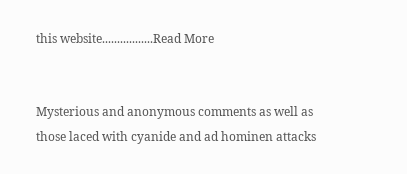this website.................Read More


Mysterious and anonymous comments as well as those laced with cyanide and ad hominen attacks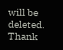will be deleted. Thank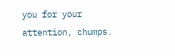you for your attention, chumps.